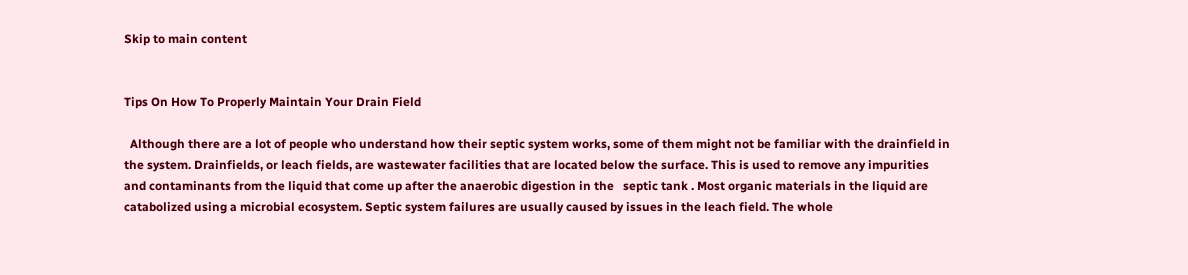Skip to main content


Tips On How To Properly Maintain Your Drain Field

  Although there are a lot of people who understand how their septic system works, some of them might not be familiar with the drainfield in the system. Drainfields, or leach fields, are wastewater facilities that are located below the surface. This is used to remove any impurities and contaminants from the liquid that come up after the anaerobic digestion in the   septic tank . Most organic materials in the liquid are catabolized using a microbial ecosystem. Septic system failures are usually caused by issues in the leach field. The whole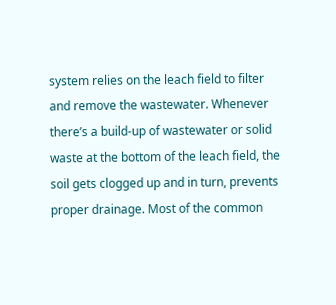system relies on the leach field to filter and remove the wastewater. Whenever there’s a build-up of wastewater or solid waste at the bottom of the leach field, the soil gets clogged up and in turn, prevents proper drainage. Most of the common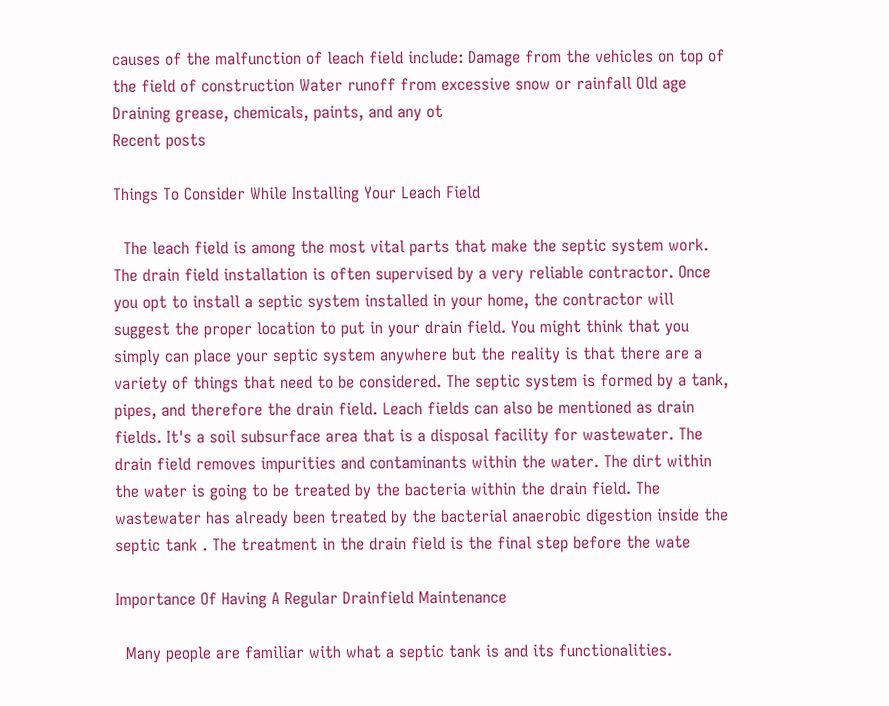causes of the malfunction of leach field include: Damage from the vehicles on top of the field of construction Water runoff from excessive snow or rainfall Old age Draining grease, chemicals, paints, and any ot
Recent posts

Things To Consider While Installing Your Leach Field

  The leach field is among the most vital parts that make the septic system work. The drain field installation is often supervised by a very reliable contractor. Once you opt to install a septic system installed in your home, the contractor will suggest the proper location to put in your drain field. You might think that you simply can place your septic system anywhere but the reality is that there are a variety of things that need to be considered. The septic system is formed by a tank, pipes, and therefore the drain field. Leach fields can also be mentioned as drain fields. It's a soil subsurface area that is a disposal facility for wastewater. The drain field removes impurities and contaminants within the water. The dirt within the water is going to be treated by the bacteria within the drain field. The wastewater has already been treated by the bacterial anaerobic digestion inside the septic tank . The treatment in the drain field is the final step before the wate

Importance Of Having A Regular Drainfield Maintenance

  Many people are familiar with what a septic tank is and its functionalities.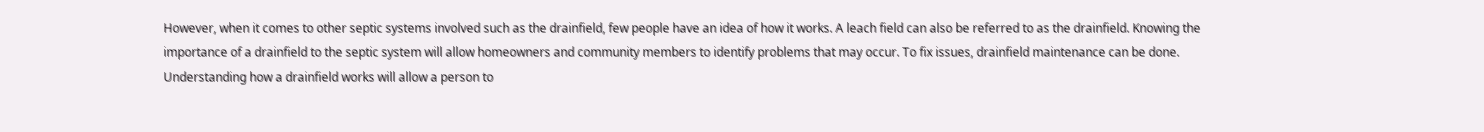However, when it comes to other septic systems involved such as the drainfield, few people have an idea of how it works. A leach field can also be referred to as the drainfield. Knowing the importance of a drainfield to the septic system will allow homeowners and community members to identify problems that may occur. To fix issues, drainfield maintenance can be done. Understanding how a drainfield works will allow a person to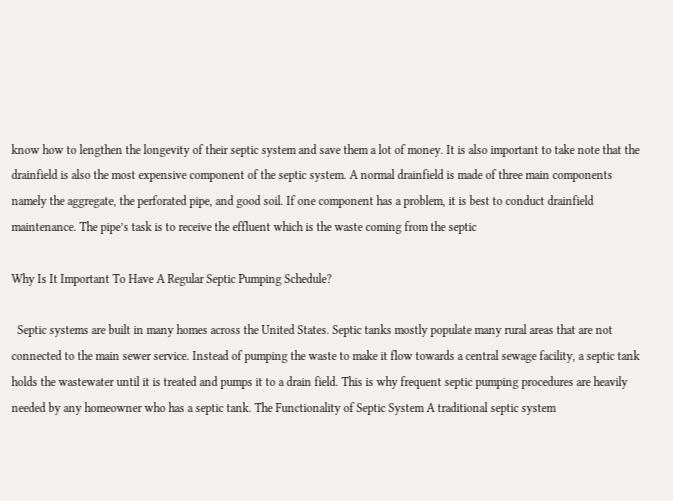know how to lengthen the longevity of their septic system and save them a lot of money. It is also important to take note that the drainfield is also the most expensive component of the septic system. A normal drainfield is made of three main components namely the aggregate, the perforated pipe, and good soil. If one component has a problem, it is best to conduct drainfield maintenance. The pipe’s task is to receive the effluent which is the waste coming from the septic

Why Is It Important To Have A Regular Septic Pumping Schedule?

  Septic systems are built in many homes across the United States. Septic tanks mostly populate many rural areas that are not connected to the main sewer service. Instead of pumping the waste to make it flow towards a central sewage facility, a septic tank holds the wastewater until it is treated and pumps it to a drain field. This is why frequent septic pumping procedures are heavily needed by any homeowner who has a septic tank. The Functionality of Septic System A traditional septic system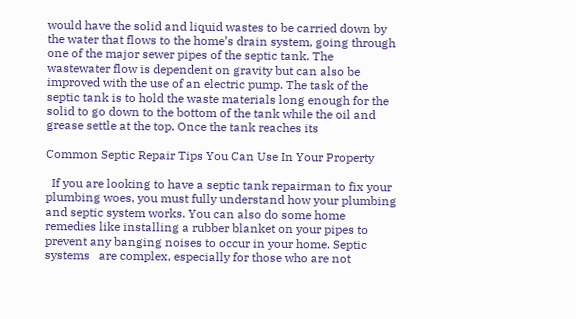would have the solid and liquid wastes to be carried down by the water that flows to the home’s drain system, going through one of the major sewer pipes of the septic tank. The wastewater flow is dependent on gravity but can also be improved with the use of an electric pump. The task of the septic tank is to hold the waste materials long enough for the solid to go down to the bottom of the tank while the oil and grease settle at the top. Once the tank reaches its

Common Septic Repair Tips You Can Use In Your Property

  If you are looking to have a septic tank repairman to fix your plumbing woes, you must fully understand how your plumbing and septic system works. You can also do some home remedies like installing a rubber blanket on your pipes to prevent any banging noises to occur in your home. Septic systems   are complex, especially for those who are not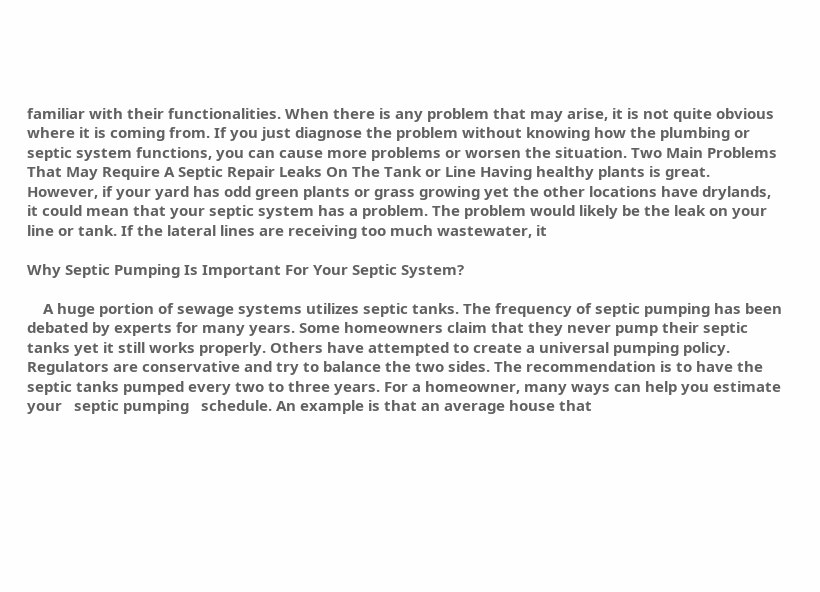familiar with their functionalities. When there is any problem that may arise, it is not quite obvious where it is coming from. If you just diagnose the problem without knowing how the plumbing or septic system functions, you can cause more problems or worsen the situation. Two Main Problems That May Require A Septic Repair Leaks On The Tank or Line Having healthy plants is great. However, if your yard has odd green plants or grass growing yet the other locations have drylands, it could mean that your septic system has a problem. The problem would likely be the leak on your line or tank. If the lateral lines are receiving too much wastewater, it

Why Septic Pumping Is Important For Your Septic System?

    A huge portion of sewage systems utilizes septic tanks. The frequency of septic pumping has been debated by experts for many years. Some homeowners claim that they never pump their septic tanks yet it still works properly. Others have attempted to create a universal pumping policy. Regulators are conservative and try to balance the two sides. The recommendation is to have the septic tanks pumped every two to three years. For a homeowner, many ways can help you estimate your   septic pumping   schedule. An example is that an average house that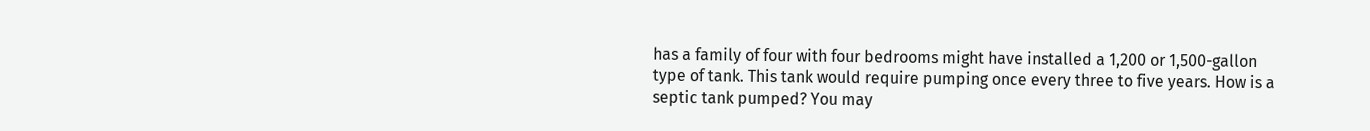has a family of four with four bedrooms might have installed a 1,200 or 1,500-gallon type of tank. This tank would require pumping once every three to five years. How is a septic tank pumped? You may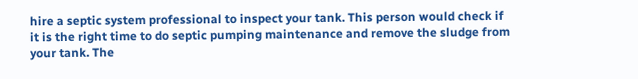hire a septic system professional to inspect your tank. This person would check if it is the right time to do septic pumping maintenance and remove the sludge from your tank. The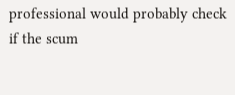professional would probably check if the scum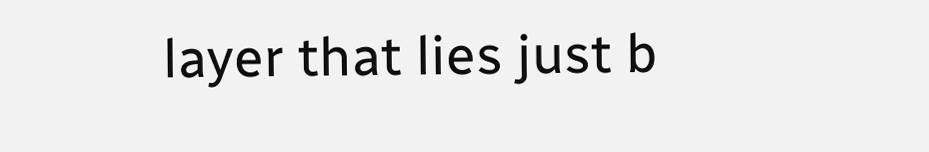layer that lies just b